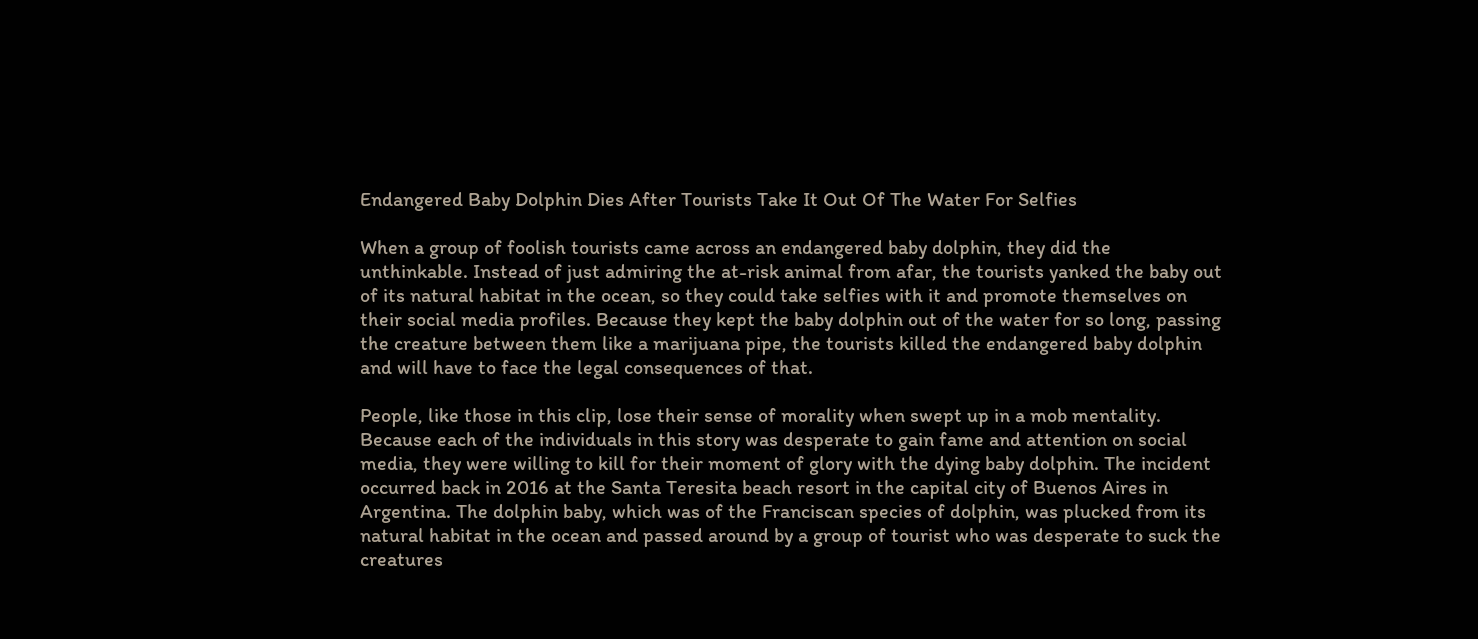Endangered Baby Dolphin Dies After Tourists Take It Out Of The Water For Selfies

When a group of foolish tourists came across an endangered baby dolphin, they did the unthinkable. Instead of just admiring the at-risk animal from afar, the tourists yanked the baby out of its natural habitat in the ocean, so they could take selfies with it and promote themselves on their social media profiles. Because they kept the baby dolphin out of the water for so long, passing the creature between them like a marijuana pipe, the tourists killed the endangered baby dolphin and will have to face the legal consequences of that.

People, like those in this clip, lose their sense of morality when swept up in a mob mentality. Because each of the individuals in this story was desperate to gain fame and attention on social media, they were willing to kill for their moment of glory with the dying baby dolphin. The incident occurred back in 2016 at the Santa Teresita beach resort in the capital city of Buenos Aires in Argentina. The dolphin baby, which was of the Franciscan species of dolphin, was plucked from its natural habitat in the ocean and passed around by a group of tourist who was desperate to suck the creatures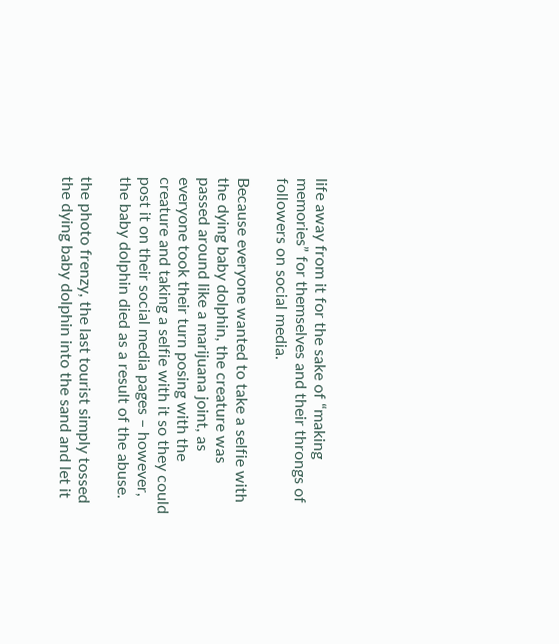life away from it for the sake of “making memories” for themselves and their throngs of followers on social media.

Because everyone wanted to take a selfie with the dying baby dolphin, the creature was passed around like a marijuana joint, as everyone took their turn posing with the creature and taking a selfie with it so they could post it on their social media pages – however, the baby dolphin died as a result of the abuse.

the photo frenzy, the last tourist simply tossed the dying baby dolphin into the sand and let it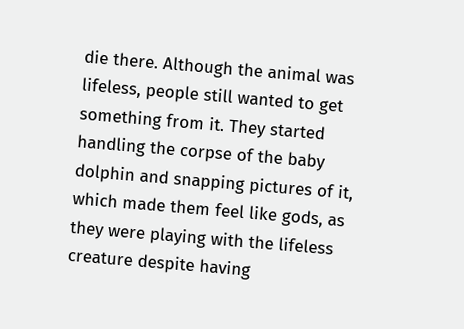die there. Although the animal was lifeless, people still wanted to get something from it. They started handling the corpse of the baby dolphin and snapping pictures of it, which made them feel like gods, as they were playing with the lifeless creature despite having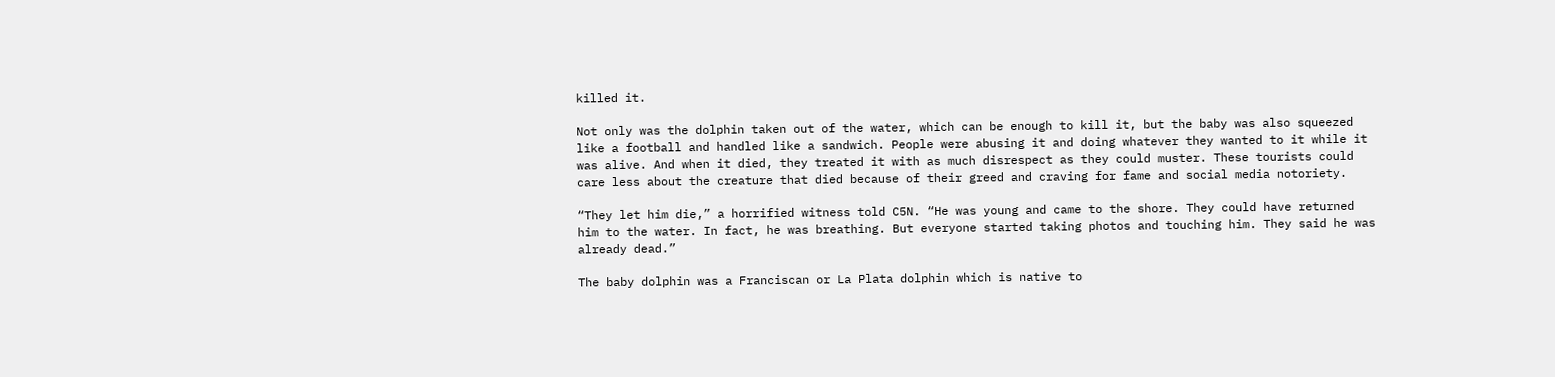killed it.

Not only was the dolphin taken out of the water, which can be enough to kill it, but the baby was also squeezed like a football and handled like a sandwich. People were abusing it and doing whatever they wanted to it while it was alive. And when it died, they treated it with as much disrespect as they could muster. These tourists could care less about the creature that died because of their greed and craving for fame and social media notoriety.

“They let him die,” a horrified witness told C5N. “He was young and came to the shore. They could have returned him to the water. In fact, he was breathing. But everyone started taking photos and touching him. They said he was already dead.”

The baby dolphin was a Franciscan or La Plata dolphin which is native to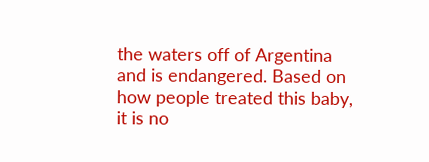the waters off of Argentina and is endangered. Based on how people treated this baby, it is no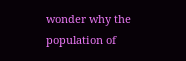wonder why the population of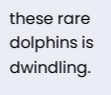these rare dolphins is dwindling.